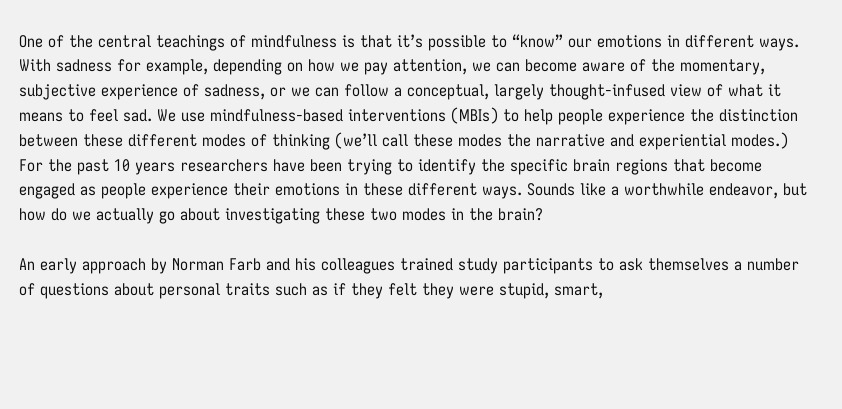One of the central teachings of mindfulness is that it’s possible to “know” our emotions in different ways. With sadness for example, depending on how we pay attention, we can become aware of the momentary, subjective experience of sadness, or we can follow a conceptual, largely thought-infused view of what it means to feel sad. We use mindfulness-based interventions (MBIs) to help people experience the distinction between these different modes of thinking (we’ll call these modes the narrative and experiential modes.) For the past 10 years researchers have been trying to identify the specific brain regions that become engaged as people experience their emotions in these different ways. Sounds like a worthwhile endeavor, but how do we actually go about investigating these two modes in the brain?

An early approach by Norman Farb and his colleagues trained study participants to ask themselves a number of questions about personal traits such as if they felt they were stupid, smart,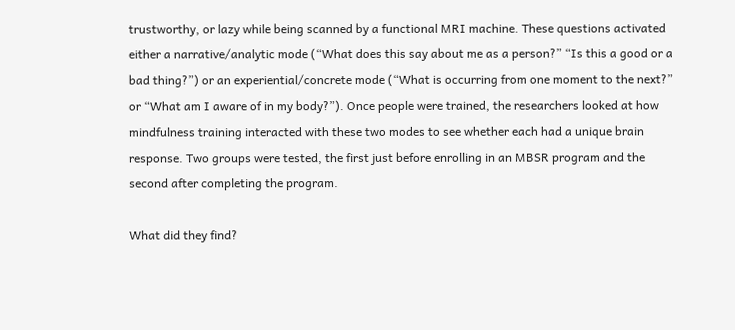trustworthy, or lazy while being scanned by a functional MRI machine. These questions activated either a narrative/analytic mode (“What does this say about me as a person?” “Is this a good or a bad thing?”) or an experiential/concrete mode (“What is occurring from one moment to the next?” or “What am I aware of in my body?”). Once people were trained, the researchers looked at how mindfulness training interacted with these two modes to see whether each had a unique brain response. Two groups were tested, the first just before enrolling in an MBSR program and the second after completing the program.

What did they find?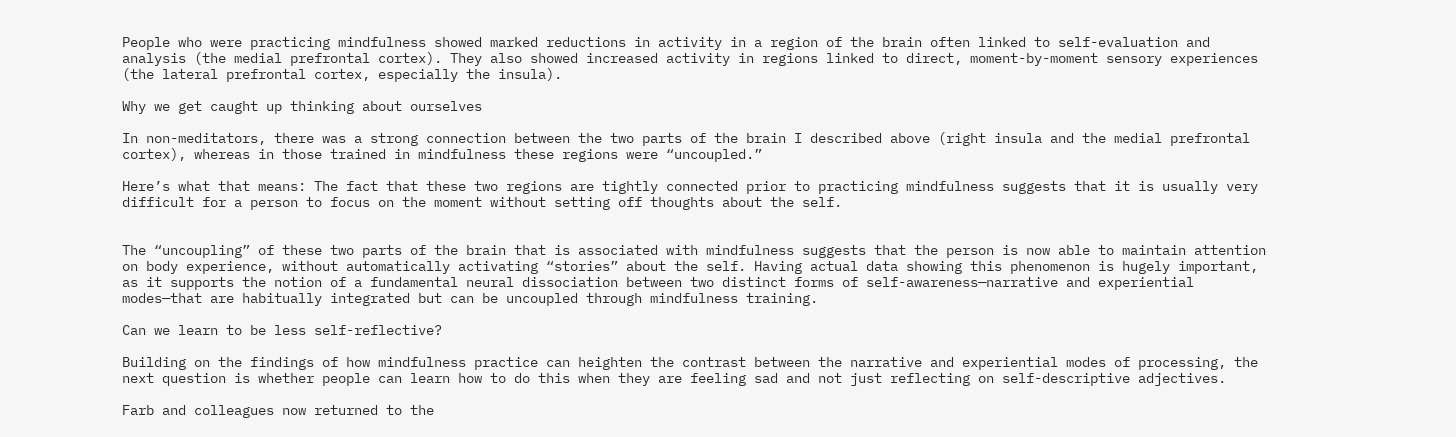People who were practicing mindfulness showed marked reductions in activity in a region of the brain often linked to self-evaluation and analysis (the medial prefrontal cortex). They also showed increased activity in regions linked to direct, moment-by-moment sensory experiences (the lateral prefrontal cortex, especially the insula).

Why we get caught up thinking about ourselves

In non-meditators, there was a strong connection between the two parts of the brain I described above (right insula and the medial prefrontal cortex), whereas in those trained in mindfulness these regions were “uncoupled.”

Here’s what that means: The fact that these two regions are tightly connected prior to practicing mindfulness suggests that it is usually very difficult for a person to focus on the moment without setting off thoughts about the self.


The “uncoupling” of these two parts of the brain that is associated with mindfulness suggests that the person is now able to maintain attention on body experience, without automatically activating “stories” about the self. Having actual data showing this phenomenon is hugely important, as it supports the notion of a fundamental neural dissociation between two distinct forms of self-awareness—narrative and experiential modes—that are habitually integrated but can be uncoupled through mindfulness training.

Can we learn to be less self-reflective?

Building on the findings of how mindfulness practice can heighten the contrast between the narrative and experiential modes of processing, the next question is whether people can learn how to do this when they are feeling sad and not just reflecting on self-descriptive adjectives.

Farb and colleagues now returned to the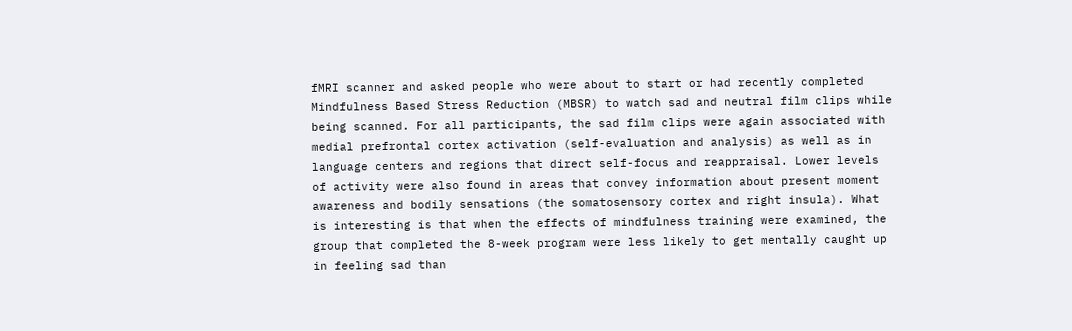fMRI scanner and asked people who were about to start or had recently completed Mindfulness Based Stress Reduction (MBSR) to watch sad and neutral film clips while being scanned. For all participants, the sad film clips were again associated with medial prefrontal cortex activation (self-evaluation and analysis) as well as in language centers and regions that direct self-focus and reappraisal. Lower levels of activity were also found in areas that convey information about present moment awareness and bodily sensations (the somatosensory cortex and right insula). What is interesting is that when the effects of mindfulness training were examined, the group that completed the 8-week program were less likely to get mentally caught up in feeling sad than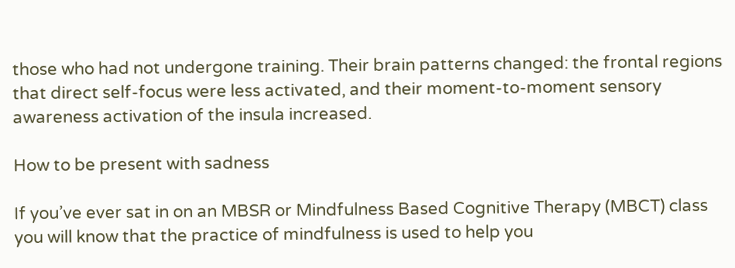those who had not undergone training. Their brain patterns changed: the frontal regions that direct self-focus were less activated, and their moment-to-moment sensory awareness activation of the insula increased.

How to be present with sadness

If you’ve ever sat in on an MBSR or Mindfulness Based Cognitive Therapy (MBCT) class you will know that the practice of mindfulness is used to help you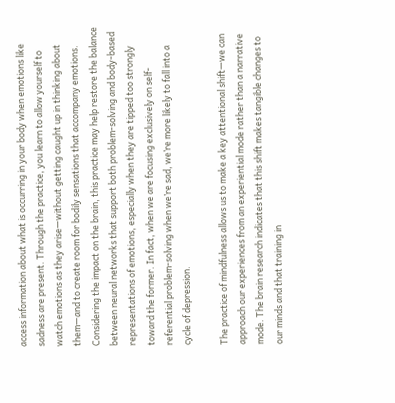access information about what is occurring in your body when emotions like sadness are present. Through the practice, you learn to allow yourself to watch emotions as they arise—without getting caught up in thinking about them—and to create room for bodily sensations that accompany emotions. Considering the impact on the brain, this practice may help restore the balance between neural networks that support both problem-solving and body-based representations of emotions, especially when they are tipped too strongly toward the former. In fact, when we are focusing exclusively on self-referential problem-solving when we’re sad, we’re more likely to fall into a cycle of depression.

The practice of mindfulness allows us to make a key attentional shift—we can approach our experiences from an experiential mode rather than a narrative mode. The brain research indicates that this shift makes tangible changes to our minds and that training in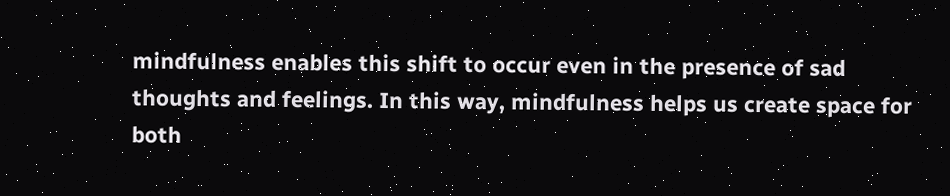mindfulness enables this shift to occur even in the presence of sad thoughts and feelings. In this way, mindfulness helps us create space for both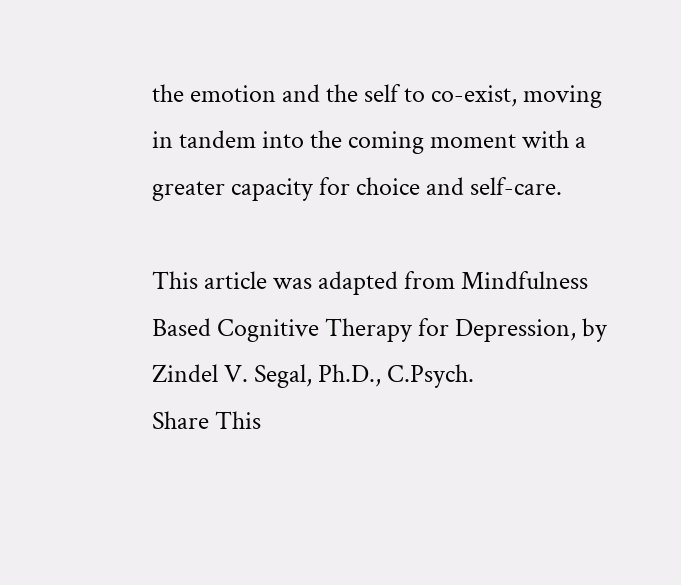the emotion and the self to co-exist, moving in tandem into the coming moment with a greater capacity for choice and self-care.

This article was adapted from Mindfulness Based Cognitive Therapy for Depression, by Zindel V. Segal, Ph.D., C.Psych.
Share This